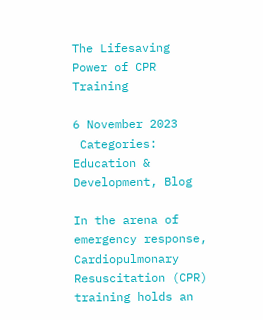The Lifesaving Power of CPR Training

6 November 2023
 Categories: Education & Development, Blog

In the arena of emergency response, Cardiopulmonary Resuscitation (CPR) training holds an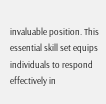invaluable position. This essential skill set equips individuals to respond effectively in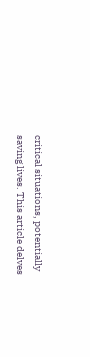critical situations, potentially saving lives. This article delves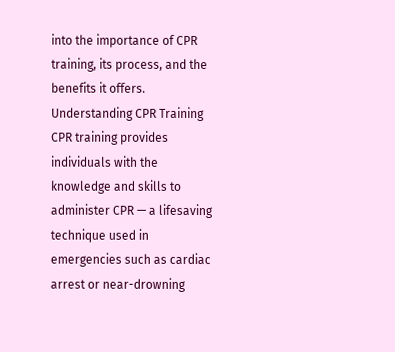into the importance of CPR training, its process, and the benefits it offers. Understanding CPR Training CPR training provides individuals with the knowledge and skills to administer CPR — a lifesaving technique used in emergencies such as cardiac arrest or near-drowning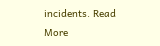incidents. Read More